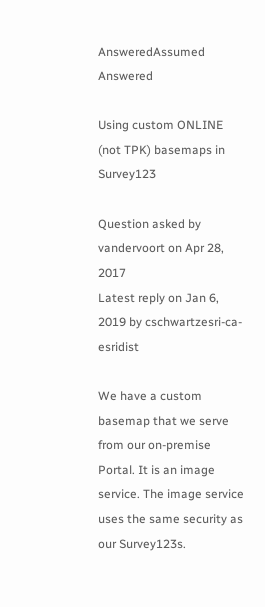AnsweredAssumed Answered

Using custom ONLINE (not TPK) basemaps in Survey123

Question asked by vandervoort on Apr 28, 2017
Latest reply on Jan 6, 2019 by cschwartzesri-ca-esridist

We have a custom basemap that we serve from our on-premise Portal. It is an image service. The image service uses the same security as our Survey123s.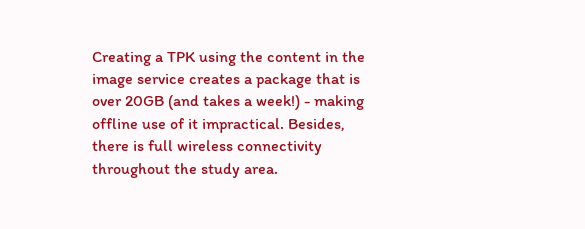Creating a TPK using the content in the image service creates a package that is over 20GB (and takes a week!) - making offline use of it impractical. Besides, there is full wireless connectivity throughout the study area.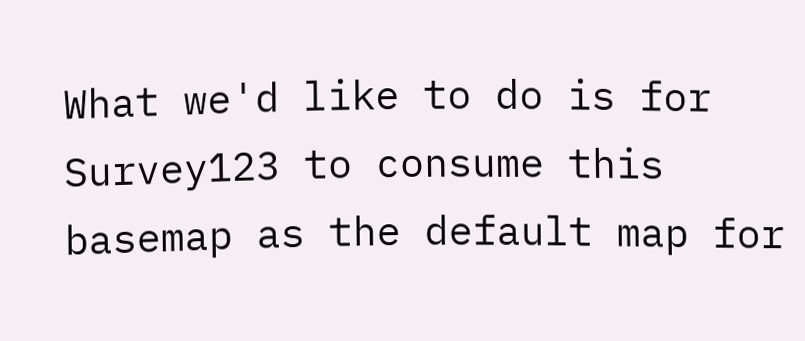What we'd like to do is for Survey123 to consume this basemap as the default map for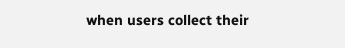when users collect their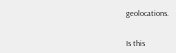geolocations.


Is this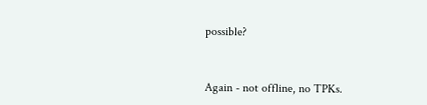possible?


Again - not offline, no TPKs.